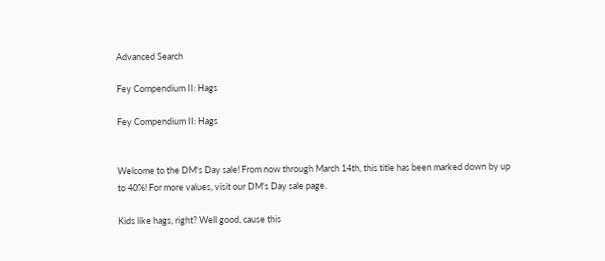Advanced Search

Fey Compendium II: Hags

Fey Compendium II: Hags


Welcome to the DM's Day sale! From now through March 14th, this title has been marked down by up to 40%! For more values, visit our DM's Day sale page.

Kids like hags, right? Well good, cause this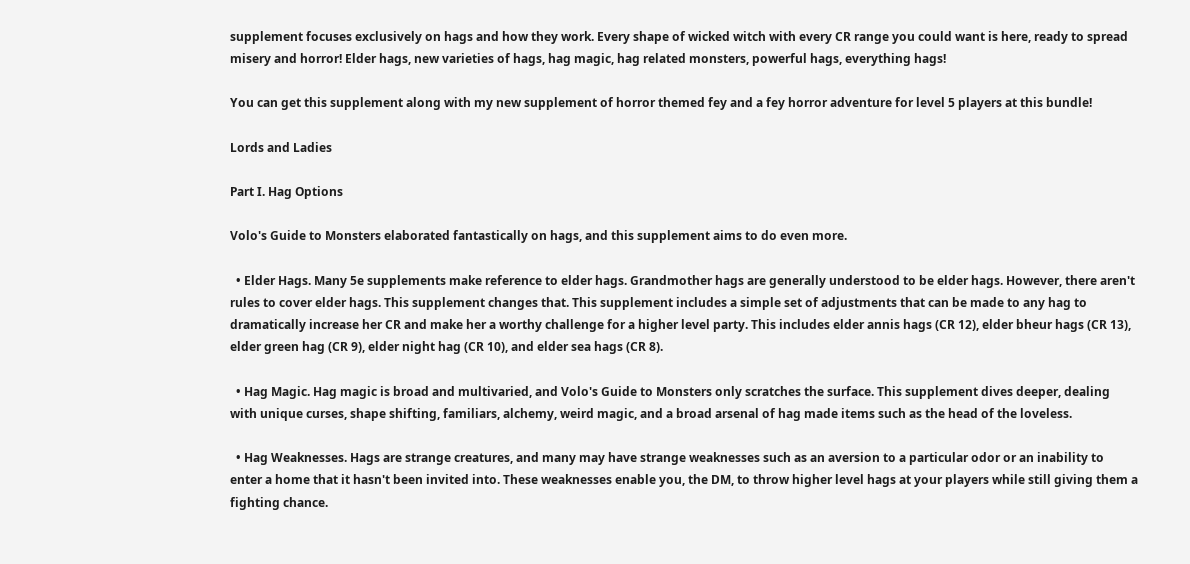supplement focuses exclusively on hags and how they work. Every shape of wicked witch with every CR range you could want is here, ready to spread misery and horror! Elder hags, new varieties of hags, hag magic, hag related monsters, powerful hags, everything hags!

You can get this supplement along with my new supplement of horror themed fey and a fey horror adventure for level 5 players at this bundle!

Lords and Ladies

Part I. Hag Options

Volo's Guide to Monsters elaborated fantastically on hags, and this supplement aims to do even more.

  • Elder Hags. Many 5e supplements make reference to elder hags. Grandmother hags are generally understood to be elder hags. However, there aren't rules to cover elder hags. This supplement changes that. This supplement includes a simple set of adjustments that can be made to any hag to dramatically increase her CR and make her a worthy challenge for a higher level party. This includes elder annis hags (CR 12), elder bheur hags (CR 13), elder green hag (CR 9), elder night hag (CR 10), and elder sea hags (CR 8).

  • Hag Magic. Hag magic is broad and multivaried, and Volo's Guide to Monsters only scratches the surface. This supplement dives deeper, dealing with unique curses, shape shifting, familiars, alchemy, weird magic, and a broad arsenal of hag made items such as the head of the loveless.

  • Hag Weaknesses. Hags are strange creatures, and many may have strange weaknesses such as an aversion to a particular odor or an inability to enter a home that it hasn't been invited into. These weaknesses enable you, the DM, to throw higher level hags at your players while still giving them a fighting chance.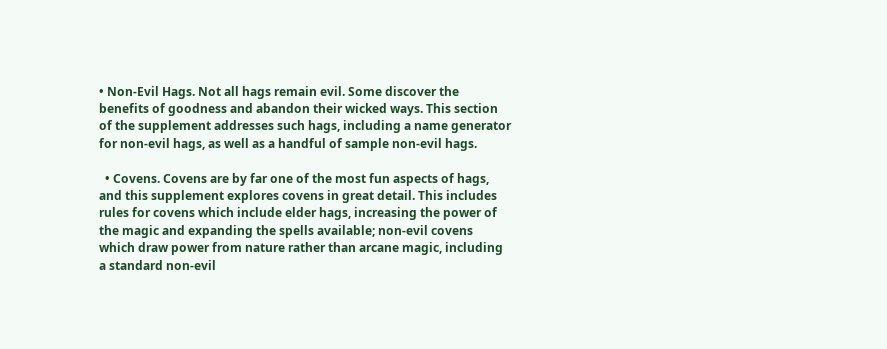• Non-Evil Hags. Not all hags remain evil. Some discover the benefits of goodness and abandon their wicked ways. This section of the supplement addresses such hags, including a name generator for non-evil hags, as well as a handful of sample non-evil hags.

  • Covens. Covens are by far one of the most fun aspects of hags, and this supplement explores covens in great detail. This includes rules for covens which include elder hags, increasing the power of the magic and expanding the spells available; non-evil covens which draw power from nature rather than arcane magic, including a standard non-evil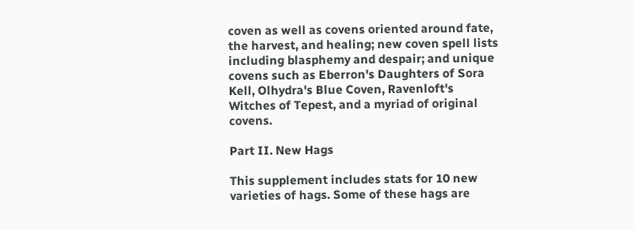coven as well as covens oriented around fate, the harvest, and healing; new coven spell lists including blasphemy and despair; and unique covens such as Eberron's Daughters of Sora Kell, Olhydra's Blue Coven, Ravenloft's Witches of Tepest, and a myriad of original covens.

Part II. New Hags

This supplement includes stats for 10 new varieties of hags. Some of these hags are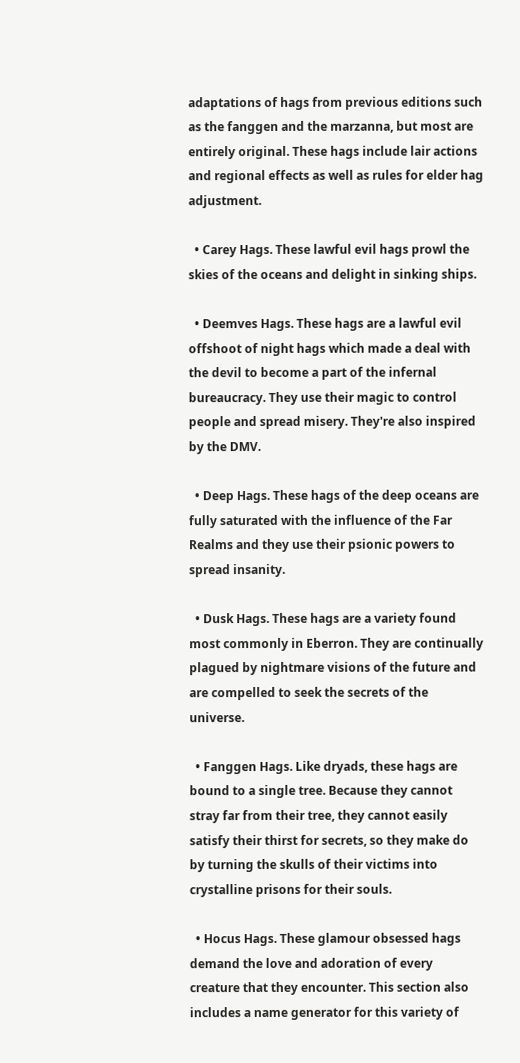adaptations of hags from previous editions such as the fanggen and the marzanna, but most are entirely original. These hags include lair actions and regional effects as well as rules for elder hag adjustment.

  • Carey Hags. These lawful evil hags prowl the skies of the oceans and delight in sinking ships.

  • Deemves Hags. These hags are a lawful evil offshoot of night hags which made a deal with the devil to become a part of the infernal bureaucracy. They use their magic to control people and spread misery. They're also inspired by the DMV.

  • Deep Hags. These hags of the deep oceans are fully saturated with the influence of the Far Realms and they use their psionic powers to spread insanity.

  • Dusk Hags. These hags are a variety found most commonly in Eberron. They are continually plagued by nightmare visions of the future and are compelled to seek the secrets of the universe.

  • Fanggen Hags. Like dryads, these hags are bound to a single tree. Because they cannot stray far from their tree, they cannot easily satisfy their thirst for secrets, so they make do by turning the skulls of their victims into crystalline prisons for their souls.

  • Hocus Hags. These glamour obsessed hags demand the love and adoration of every creature that they encounter. This section also includes a name generator for this variety of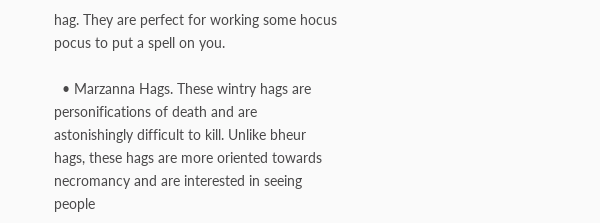hag. They are perfect for working some hocus pocus to put a spell on you.

  • Marzanna Hags. These wintry hags are personifications of death and are astonishingly difficult to kill. Unlike bheur hags, these hags are more oriented towards necromancy and are interested in seeing people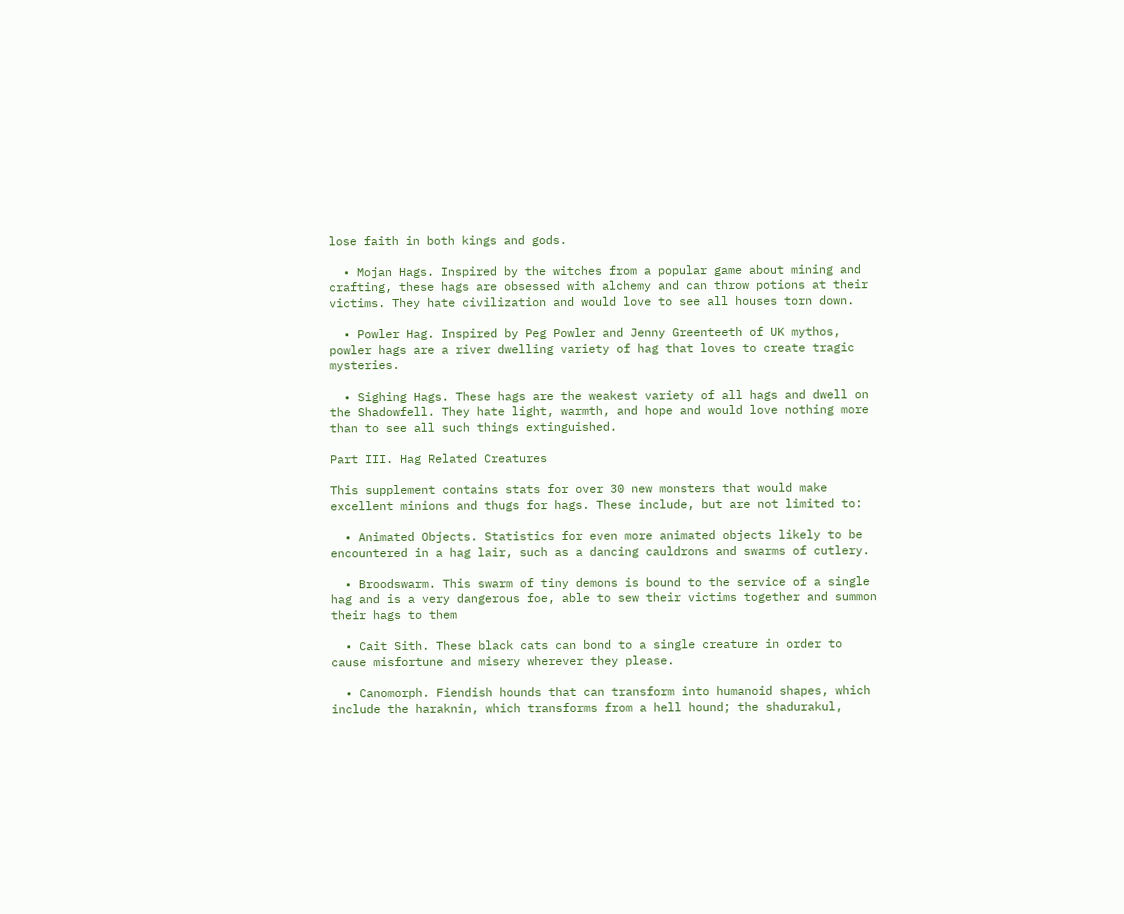lose faith in both kings and gods.

  • Mojan Hags. Inspired by the witches from a popular game about mining and crafting, these hags are obsessed with alchemy and can throw potions at their victims. They hate civilization and would love to see all houses torn down.

  • Powler Hag. Inspired by Peg Powler and Jenny Greenteeth of UK mythos, powler hags are a river dwelling variety of hag that loves to create tragic mysteries.

  • Sighing Hags. These hags are the weakest variety of all hags and dwell on the Shadowfell. They hate light, warmth, and hope and would love nothing more than to see all such things extinguished.

Part III. Hag Related Creatures

This supplement contains stats for over 30 new monsters that would make excellent minions and thugs for hags. These include, but are not limited to:

  • Animated Objects. Statistics for even more animated objects likely to be encountered in a hag lair, such as a dancing cauldrons and swarms of cutlery.

  • Broodswarm. This swarm of tiny demons is bound to the service of a single hag and is a very dangerous foe, able to sew their victims together and summon their hags to them

  • Cait Sith. These black cats can bond to a single creature in order to cause misfortune and misery wherever they please.

  • Canomorph. Fiendish hounds that can transform into humanoid shapes, which include the haraknin, which transforms from a hell hound; the shadurakul,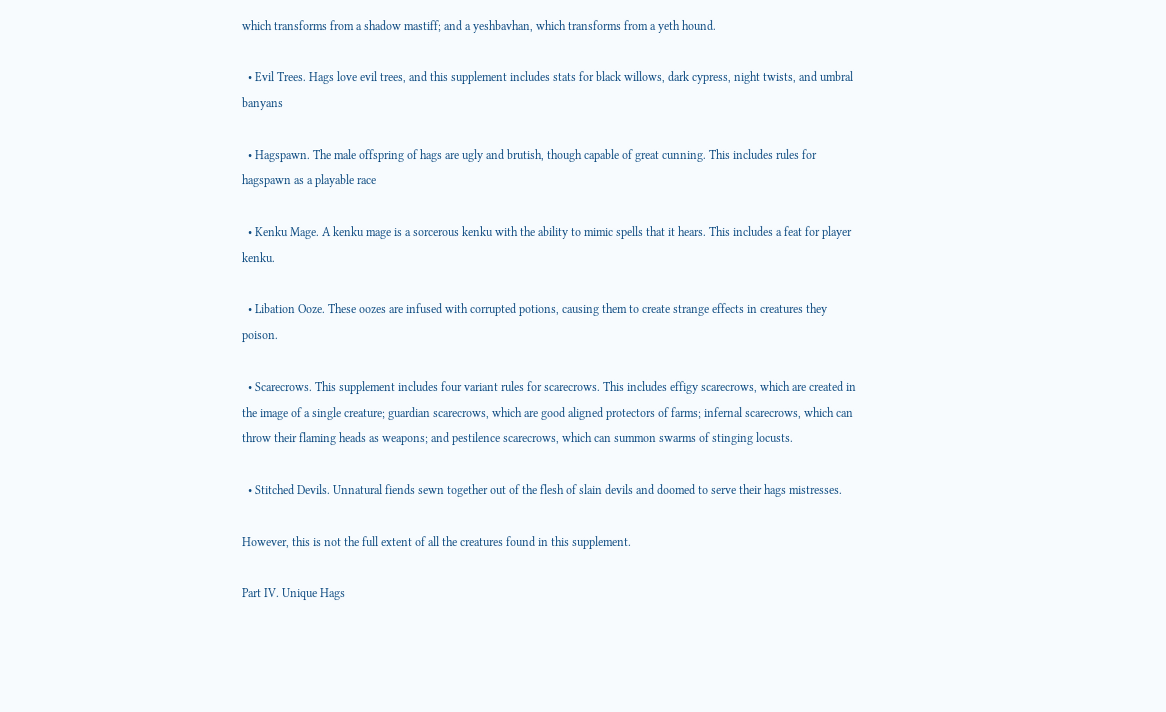which transforms from a shadow mastiff; and a yeshbavhan, which transforms from a yeth hound.

  • Evil Trees. Hags love evil trees, and this supplement includes stats for black willows, dark cypress, night twists, and umbral banyans

  • Hagspawn. The male offspring of hags are ugly and brutish, though capable of great cunning. This includes rules for hagspawn as a playable race

  • Kenku Mage. A kenku mage is a sorcerous kenku with the ability to mimic spells that it hears. This includes a feat for player kenku.

  • Libation Ooze. These oozes are infused with corrupted potions, causing them to create strange effects in creatures they poison.

  • Scarecrows. This supplement includes four variant rules for scarecrows. This includes effigy scarecrows, which are created in the image of a single creature; guardian scarecrows, which are good aligned protectors of farms; infernal scarecrows, which can throw their flaming heads as weapons; and pestilence scarecrows, which can summon swarms of stinging locusts.

  • Stitched Devils. Unnatural fiends sewn together out of the flesh of slain devils and doomed to serve their hags mistresses.

However, this is not the full extent of all the creatures found in this supplement.

Part IV. Unique Hags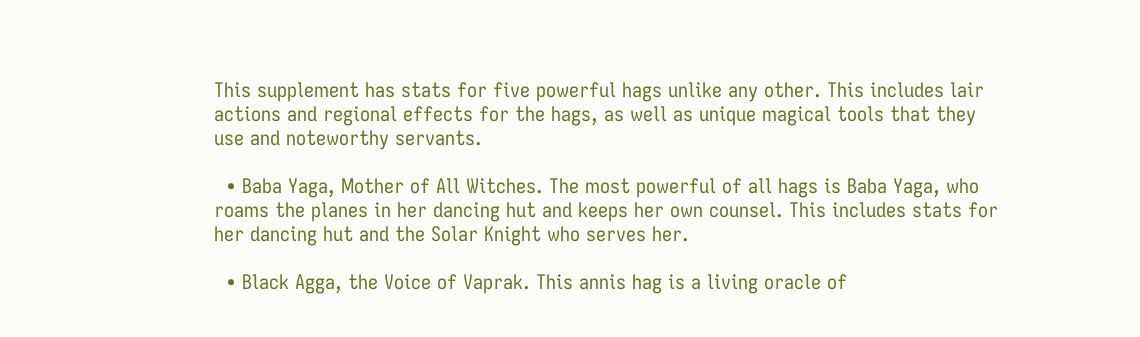This supplement has stats for five powerful hags unlike any other. This includes lair actions and regional effects for the hags, as well as unique magical tools that they use and noteworthy servants.

  • Baba Yaga, Mother of All Witches. The most powerful of all hags is Baba Yaga, who roams the planes in her dancing hut and keeps her own counsel. This includes stats for her dancing hut and the Solar Knight who serves her.

  • Black Agga, the Voice of Vaprak. This annis hag is a living oracle of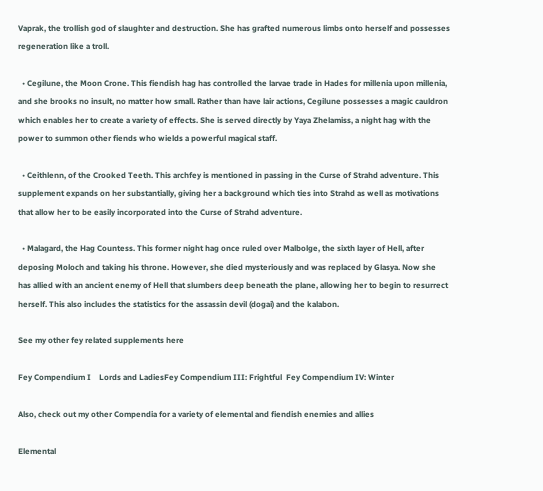Vaprak, the trollish god of slaughter and destruction. She has grafted numerous limbs onto herself and possesses regeneration like a troll.

  • Cegilune, the Moon Crone. This fiendish hag has controlled the larvae trade in Hades for millenia upon millenia, and she brooks no insult, no matter how small. Rather than have lair actions, Cegilune possesses a magic cauldron which enables her to create a variety of effects. She is served directly by Yaya Zhelamiss, a night hag with the power to summon other fiends who wields a powerful magical staff.

  • Ceithlenn, of the Crooked Teeth. This archfey is mentioned in passing in the Curse of Strahd adventure. This supplement expands on her substantially, giving her a background which ties into Strahd as well as motivations that allow her to be easily incorporated into the Curse of Strahd adventure.

  • Malagard, the Hag Countess. This former night hag once ruled over Malbolge, the sixth layer of Hell, after deposing Moloch and taking his throne. However, she died mysteriously and was replaced by Glasya. Now she has allied with an ancient enemy of Hell that slumbers deep beneath the plane, allowing her to begin to resurrect herself. This also includes the statistics for the assassin devil (dogai) and the kalabon.

See my other fey related supplements here

Fey Compendium I    Lords and LadiesFey Compendium III: Frightful  Fey Compendium IV: Winter

Also, check out my other Compendia for a variety of elemental and fiendish enemies and allies

Elemental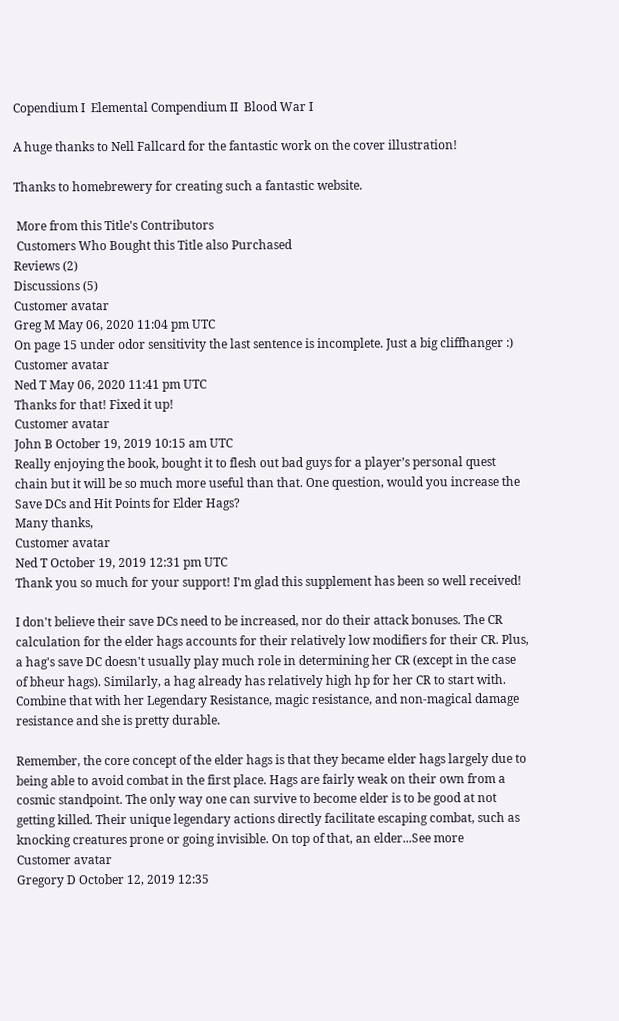Copendium I  Elemental Compendium II  Blood War I

A huge thanks to Nell Fallcard for the fantastic work on the cover illustration!

Thanks to homebrewery for creating such a fantastic website.

 More from this Title's Contributors
 Customers Who Bought this Title also Purchased
Reviews (2)
Discussions (5)
Customer avatar
Greg M May 06, 2020 11:04 pm UTC
On page 15 under odor sensitivity the last sentence is incomplete. Just a big cliffhanger :)
Customer avatar
Ned T May 06, 2020 11:41 pm UTC
Thanks for that! Fixed it up!
Customer avatar
John B October 19, 2019 10:15 am UTC
Really enjoying the book, bought it to flesh out bad guys for a player’s personal quest chain but it will be so much more useful than that. One question, would you increase the Save DCs and Hit Points for Elder Hags?
Many thanks,
Customer avatar
Ned T October 19, 2019 12:31 pm UTC
Thank you so much for your support! I'm glad this supplement has been so well received!

I don't believe their save DCs need to be increased, nor do their attack bonuses. The CR calculation for the elder hags accounts for their relatively low modifiers for their CR. Plus, a hag's save DC doesn't usually play much role in determining her CR (except in the case of bheur hags). Similarly, a hag already has relatively high hp for her CR to start with. Combine that with her Legendary Resistance, magic resistance, and non-magical damage resistance and she is pretty durable.

Remember, the core concept of the elder hags is that they became elder hags largely due to being able to avoid combat in the first place. Hags are fairly weak on their own from a cosmic standpoint. The only way one can survive to become elder is to be good at not getting killed. Their unique legendary actions directly facilitate escaping combat, such as knocking creatures prone or going invisible. On top of that, an elder...See more
Customer avatar
Gregory D October 12, 2019 12:35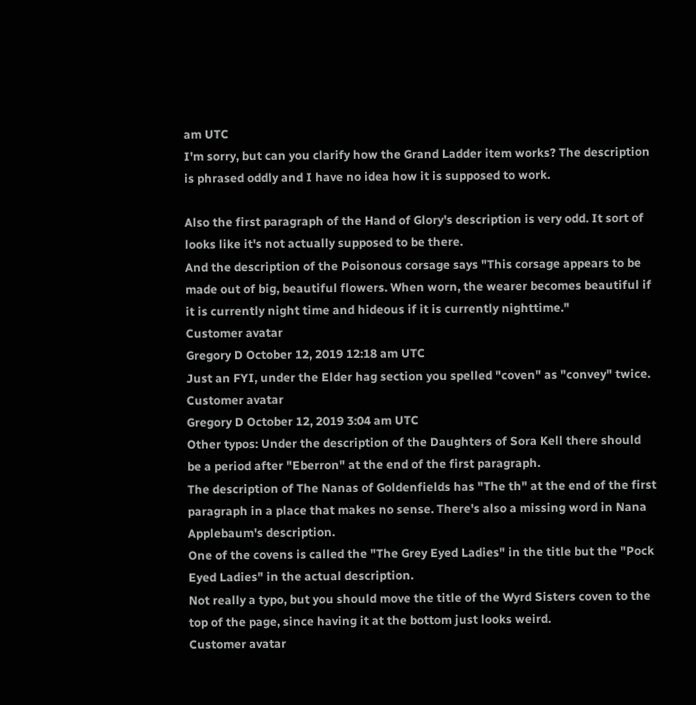am UTC
I'm sorry, but can you clarify how the Grand Ladder item works? The description is phrased oddly and I have no idea how it is supposed to work.

Also the first paragraph of the Hand of Glory's description is very odd. It sort of looks like it's not actually supposed to be there.
And the description of the Poisonous corsage says "This corsage appears to be made out of big, beautiful flowers. When worn, the wearer becomes beautiful if it is currently night time and hideous if it is currently nighttime."
Customer avatar
Gregory D October 12, 2019 12:18 am UTC
Just an FYI, under the Elder hag section you spelled "coven" as "convey" twice.
Customer avatar
Gregory D October 12, 2019 3:04 am UTC
Other typos: Under the description of the Daughters of Sora Kell there should be a period after "Eberron" at the end of the first paragraph.
The description of The Nanas of Goldenfields has "The th" at the end of the first paragraph in a place that makes no sense. There's also a missing word in Nana Applebaum's description.
One of the covens is called the "The Grey Eyed Ladies" in the title but the "Pock Eyed Ladies" in the actual description.
Not really a typo, but you should move the title of the Wyrd Sisters coven to the top of the page, since having it at the bottom just looks weird.
Customer avatar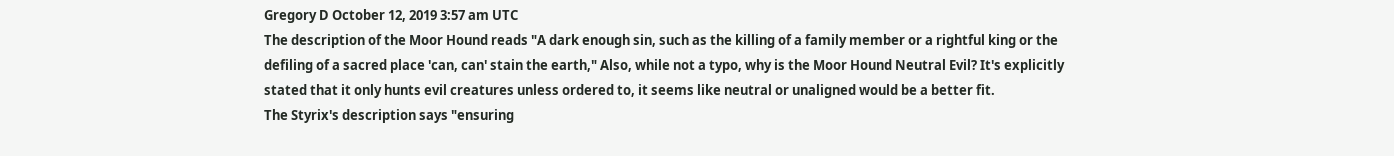Gregory D October 12, 2019 3:57 am UTC
The description of the Moor Hound reads "A dark enough sin, such as the killing of a family member or a rightful king or the defiling of a sacred place 'can, can' stain the earth," Also, while not a typo, why is the Moor Hound Neutral Evil? It's explicitly stated that it only hunts evil creatures unless ordered to, it seems like neutral or unaligned would be a better fit.
The Styrix's description says "ensuring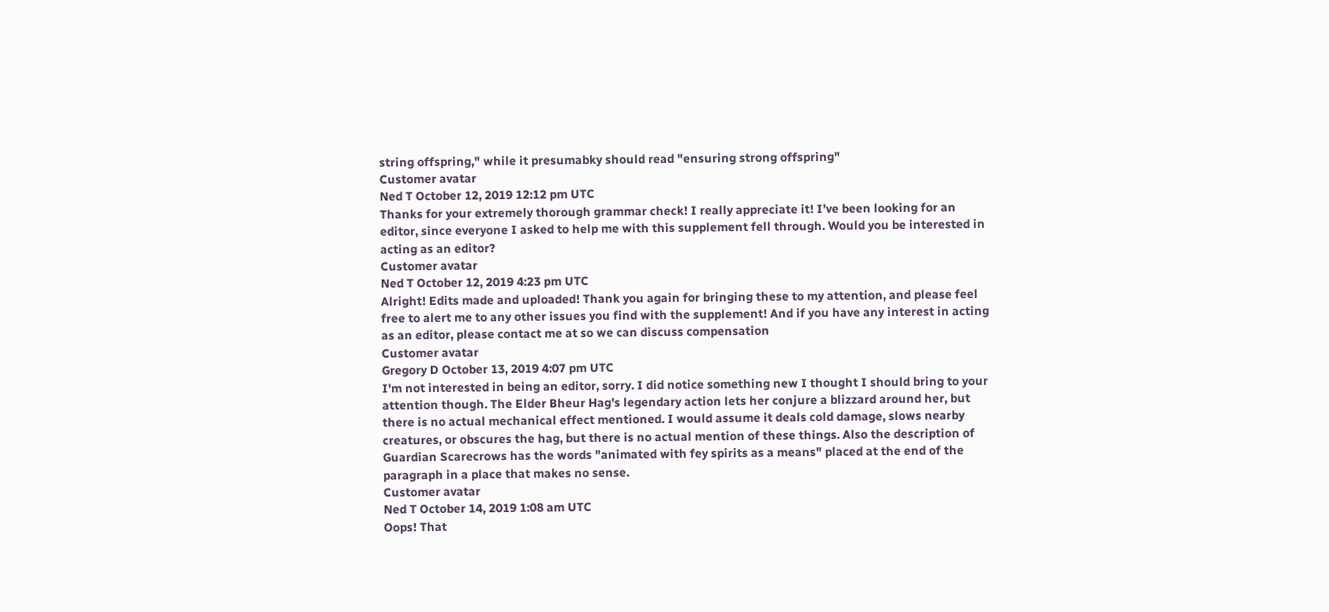string offspring," while it presumabky should read "ensuring strong offspring"
Customer avatar
Ned T October 12, 2019 12:12 pm UTC
Thanks for your extremely thorough grammar check! I really appreciate it! I’ve been looking for an editor, since everyone I asked to help me with this supplement fell through. Would you be interested in acting as an editor?
Customer avatar
Ned T October 12, 2019 4:23 pm UTC
Alright! Edits made and uploaded! Thank you again for bringing these to my attention, and please feel free to alert me to any other issues you find with the supplement! And if you have any interest in acting as an editor, please contact me at so we can discuss compensation
Customer avatar
Gregory D October 13, 2019 4:07 pm UTC
I'm not interested in being an editor, sorry. I did notice something new I thought I should bring to your attention though. The Elder Bheur Hag's legendary action lets her conjure a blizzard around her, but there is no actual mechanical effect mentioned. I would assume it deals cold damage, slows nearby creatures, or obscures the hag, but there is no actual mention of these things. Also the description of Guardian Scarecrows has the words "animated with fey spirits as a means" placed at the end of the paragraph in a place that makes no sense.
Customer avatar
Ned T October 14, 2019 1:08 am UTC
Oops! That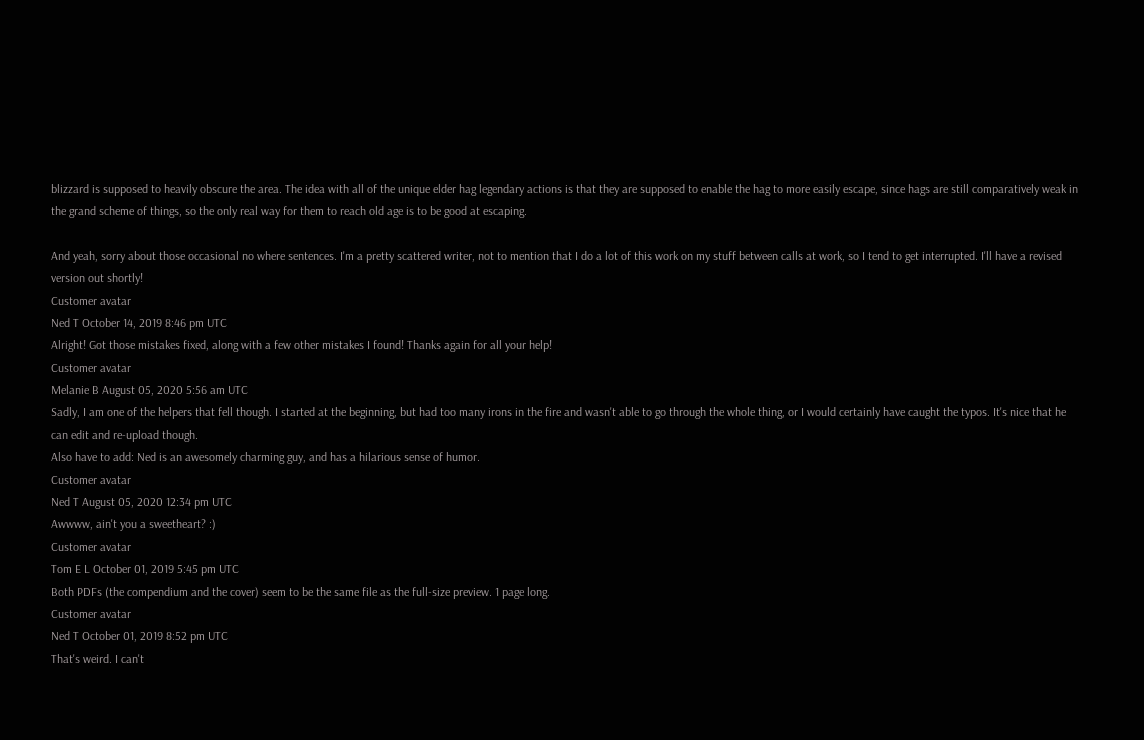blizzard is supposed to heavily obscure the area. The idea with all of the unique elder hag legendary actions is that they are supposed to enable the hag to more easily escape, since hags are still comparatively weak in the grand scheme of things, so the only real way for them to reach old age is to be good at escaping.

And yeah, sorry about those occasional no where sentences. I'm a pretty scattered writer, not to mention that I do a lot of this work on my stuff between calls at work, so I tend to get interrupted. I'll have a revised version out shortly!
Customer avatar
Ned T October 14, 2019 8:46 pm UTC
Alright! Got those mistakes fixed, along with a few other mistakes I found! Thanks again for all your help!
Customer avatar
Melanie B August 05, 2020 5:56 am UTC
Sadly, I am one of the helpers that fell though. I started at the beginning, but had too many irons in the fire and wasn't able to go through the whole thing, or I would certainly have caught the typos. It's nice that he can edit and re-upload though.
Also have to add: Ned is an awesomely charming guy, and has a hilarious sense of humor.
Customer avatar
Ned T August 05, 2020 12:34 pm UTC
Awwww, ain't you a sweetheart? :)
Customer avatar
Tom E L October 01, 2019 5:45 pm UTC
Both PDFs (the compendium and the cover) seem to be the same file as the full‑size preview. 1 page long.
Customer avatar
Ned T October 01, 2019 8:52 pm UTC
That's weird. I can't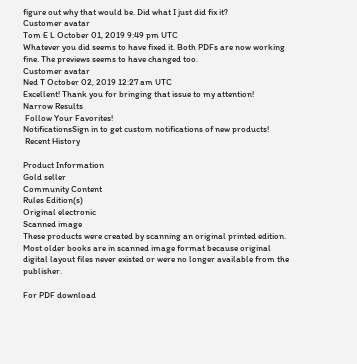figure out why that would be. Did what I just did fix it?
Customer avatar
Tom E L October 01, 2019 9:49 pm UTC
Whatever you did seems to have fixed it. Both PDFs are now working fine. The previews seems to have changed too.
Customer avatar
Ned T October 02, 2019 12:27 am UTC
Excellent! Thank you for bringing that issue to my attention!
Narrow Results
 Follow Your Favorites!
NotificationsSign in to get custom notifications of new products!
 Recent History

Product Information
Gold seller
Community Content
Rules Edition(s)
Original electronic
Scanned image
These products were created by scanning an original printed edition. Most older books are in scanned image format because original digital layout files never existed or were no longer available from the publisher.

For PDF download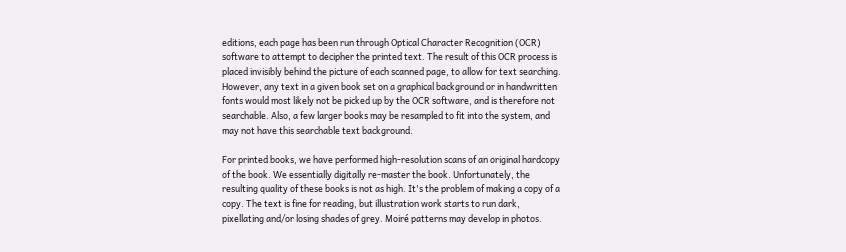editions, each page has been run through Optical Character Recognition (OCR) software to attempt to decipher the printed text. The result of this OCR process is placed invisibly behind the picture of each scanned page, to allow for text searching. However, any text in a given book set on a graphical background or in handwritten fonts would most likely not be picked up by the OCR software, and is therefore not searchable. Also, a few larger books may be resampled to fit into the system, and may not have this searchable text background.

For printed books, we have performed high-resolution scans of an original hardcopy of the book. We essentially digitally re-master the book. Unfortunately, the resulting quality of these books is not as high. It's the problem of making a copy of a copy. The text is fine for reading, but illustration work starts to run dark, pixellating and/or losing shades of grey. Moiré patterns may develop in photos.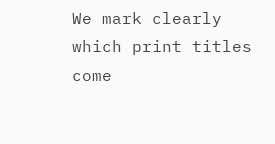We mark clearly which print titles come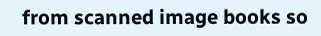from scanned image books so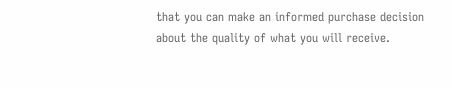that you can make an informed purchase decision about the quality of what you will receive.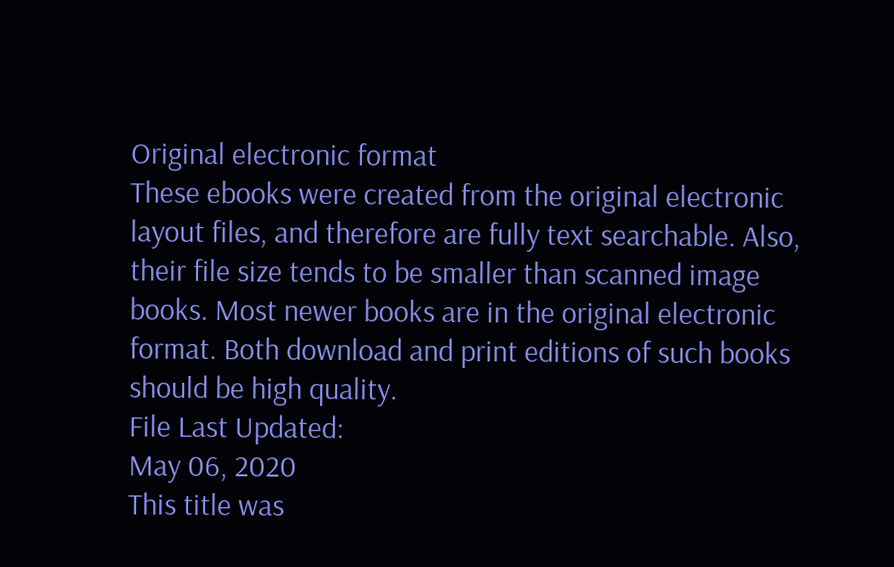Original electronic format
These ebooks were created from the original electronic layout files, and therefore are fully text searchable. Also, their file size tends to be smaller than scanned image books. Most newer books are in the original electronic format. Both download and print editions of such books should be high quality.
File Last Updated:
May 06, 2020
This title was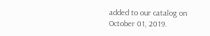added to our catalog on October 01, 2019.